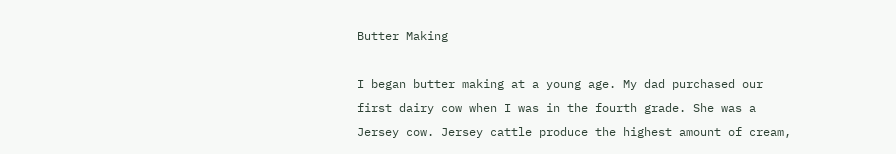Butter Making

I began butter making at a young age. My dad purchased our first dairy cow when I was in the fourth grade. She was a Jersey cow. Jersey cattle produce the highest amount of cream,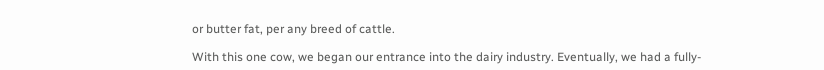or butter fat, per any breed of cattle.

With this one cow, we began our entrance into the dairy industry. Eventually, we had a fully-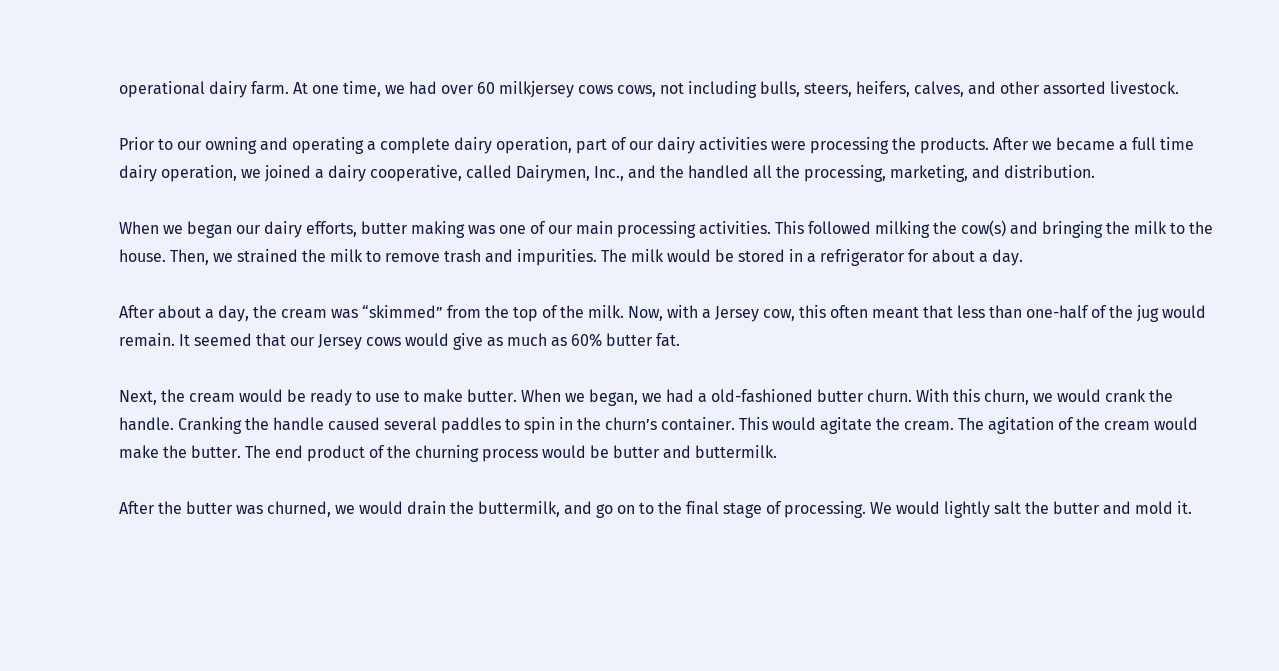operational dairy farm. At one time, we had over 60 milkjersey cows cows, not including bulls, steers, heifers, calves, and other assorted livestock.

Prior to our owning and operating a complete dairy operation, part of our dairy activities were processing the products. After we became a full time dairy operation, we joined a dairy cooperative, called Dairymen, Inc., and the handled all the processing, marketing, and distribution.

When we began our dairy efforts, butter making was one of our main processing activities. This followed milking the cow(s) and bringing the milk to the house. Then, we strained the milk to remove trash and impurities. The milk would be stored in a refrigerator for about a day.

After about a day, the cream was “skimmed” from the top of the milk. Now, with a Jersey cow, this often meant that less than one-half of the jug would remain. It seemed that our Jersey cows would give as much as 60% butter fat.

Next, the cream would be ready to use to make butter. When we began, we had a old-fashioned butter churn. With this churn, we would crank the handle. Cranking the handle caused several paddles to spin in the churn’s container. This would agitate the cream. The agitation of the cream would make the butter. The end product of the churning process would be butter and buttermilk.

After the butter was churned, we would drain the buttermilk, and go on to the final stage of processing. We would lightly salt the butter and mold it.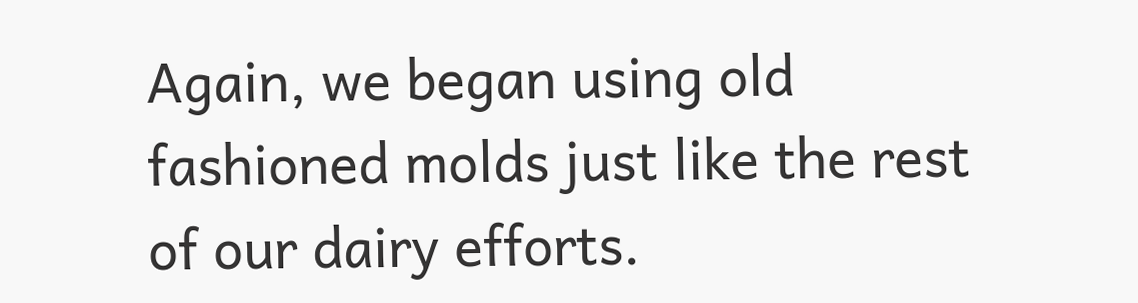Again, we began using old fashioned molds just like the rest of our dairy efforts.